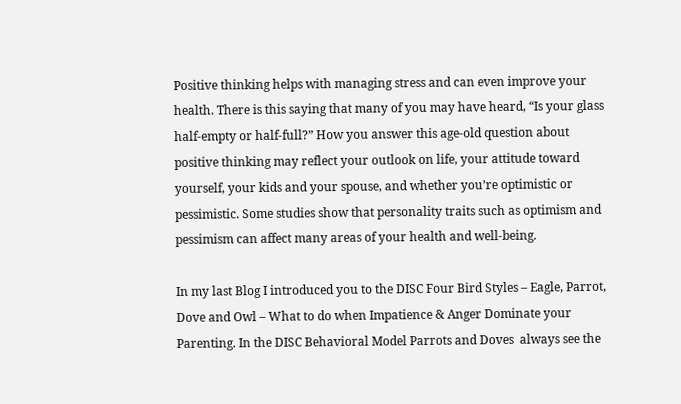Positive thinking helps with managing stress and can even improve your health. There is this saying that many of you may have heard, “Is your glass half-empty or half-full?” How you answer this age-old question about positive thinking may reflect your outlook on life, your attitude toward yourself, your kids and your spouse, and whether you’re optimistic or pessimistic. Some studies show that personality traits such as optimism and pessimism can affect many areas of your health and well-being.

In my last Blog I introduced you to the DISC Four Bird Styles – Eagle, Parrot, Dove and Owl – What to do when Impatience & Anger Dominate your Parenting. In the DISC Behavioral Model Parrots and Doves  always see the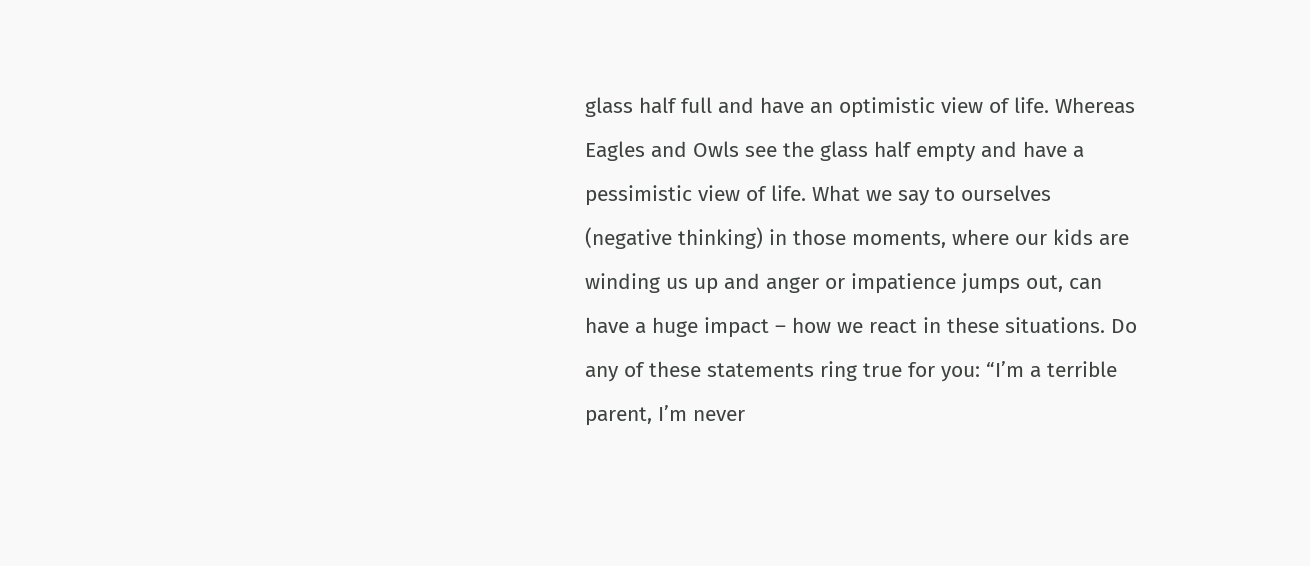glass half full and have an optimistic view of life. Whereas Eagles and Owls see the glass half empty and have a pessimistic view of life. What we say to ourselves (negative thinking) in those moments, where our kids are winding us up and anger or impatience jumps out, can have a huge impact – how we react in these situations. Do any of these statements ring true for you: “I’m a terrible parent, I’m never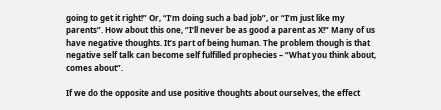going to get it right!” Or, “I’m doing such a bad job”, or “I’m just like my parents”. How about this one, “I’ll never be as good a parent as X!” Many of us have negative thoughts. It’s part of being human. The problem though is that negative self talk can become self fulfilled prophecies – “What you think about, comes about”.

If we do the opposite and use positive thoughts about ourselves, the effect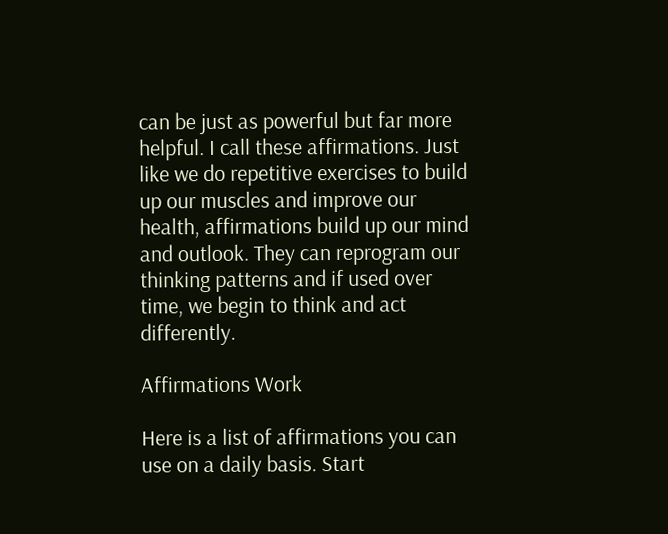can be just as powerful but far more helpful. I call these affirmations. Just like we do repetitive exercises to build up our muscles and improve our health, affirmations build up our mind and outlook. They can reprogram our thinking patterns and if used over time, we begin to think and act differently.

Affirmations Work

Here is a list of affirmations you can use on a daily basis. Start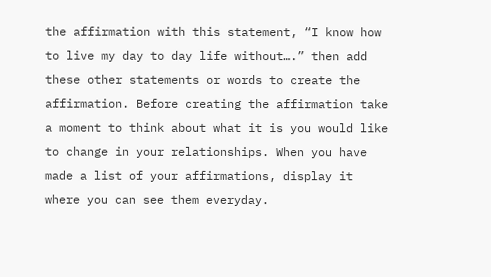the affirmation with this statement, “I know how to live my day to day life without….” then add these other statements or words to create the affirmation. Before creating the affirmation take a moment to think about what it is you would like to change in your relationships. When you have made a list of your affirmations, display it where you can see them everyday.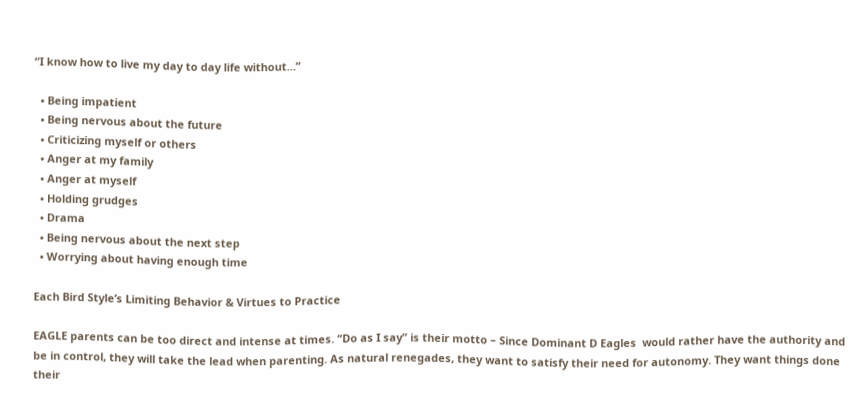“I know how to live my day to day life without…”

  • Being impatient
  • Being nervous about the future
  • Criticizing myself or others
  • Anger at my family
  • Anger at myself
  • Holding grudges
  • Drama
  • Being nervous about the next step
  • Worrying about having enough time

Each Bird Style’s Limiting Behavior & Virtues to Practice

EAGLE parents can be too direct and intense at times. “Do as I say” is their motto – Since Dominant D Eagles  would rather have the authority and be in control, they will take the lead when parenting. As natural renegades, they want to satisfy their need for autonomy. They want things done their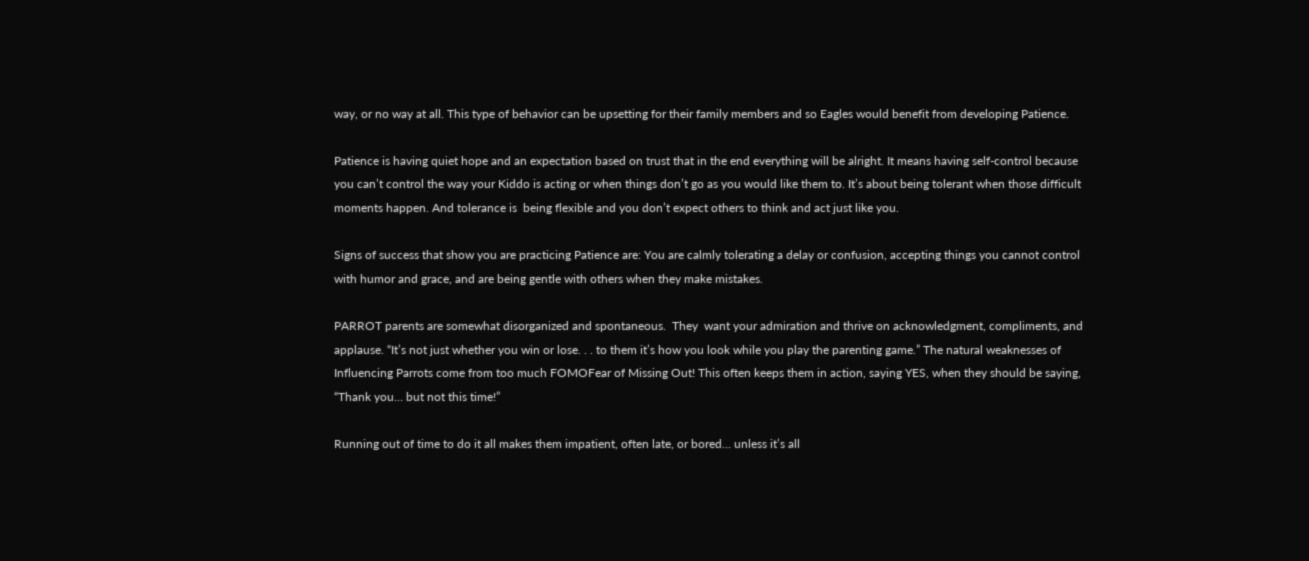way, or no way at all. This type of behavior can be upsetting for their family members and so Eagles would benefit from developing Patience.

Patience is having quiet hope and an expectation based on trust that in the end everything will be alright. It means having self-control because you can’t control the way your Kiddo is acting or when things don’t go as you would like them to. It’s about being tolerant when those difficult moments happen. And tolerance is  being flexible and you don’t expect others to think and act just like you.

Signs of success that show you are practicing Patience are: You are calmly tolerating a delay or confusion, accepting things you cannot control with humor and grace, and are being gentle with others when they make mistakes.

PARROT parents are somewhat disorganized and spontaneous.  They  want your admiration and thrive on acknowledgment, compliments, and applause. “It’s not just whether you win or lose. . . to them it’s how you look while you play the parenting game.” The natural weaknesses of Influencing Parrots come from too much FOMOFear of Missing Out! This often keeps them in action, saying YES, when they should be saying, “Thank you… but not this time!”

Running out of time to do it all makes them impatient, often late, or bored… unless it’s all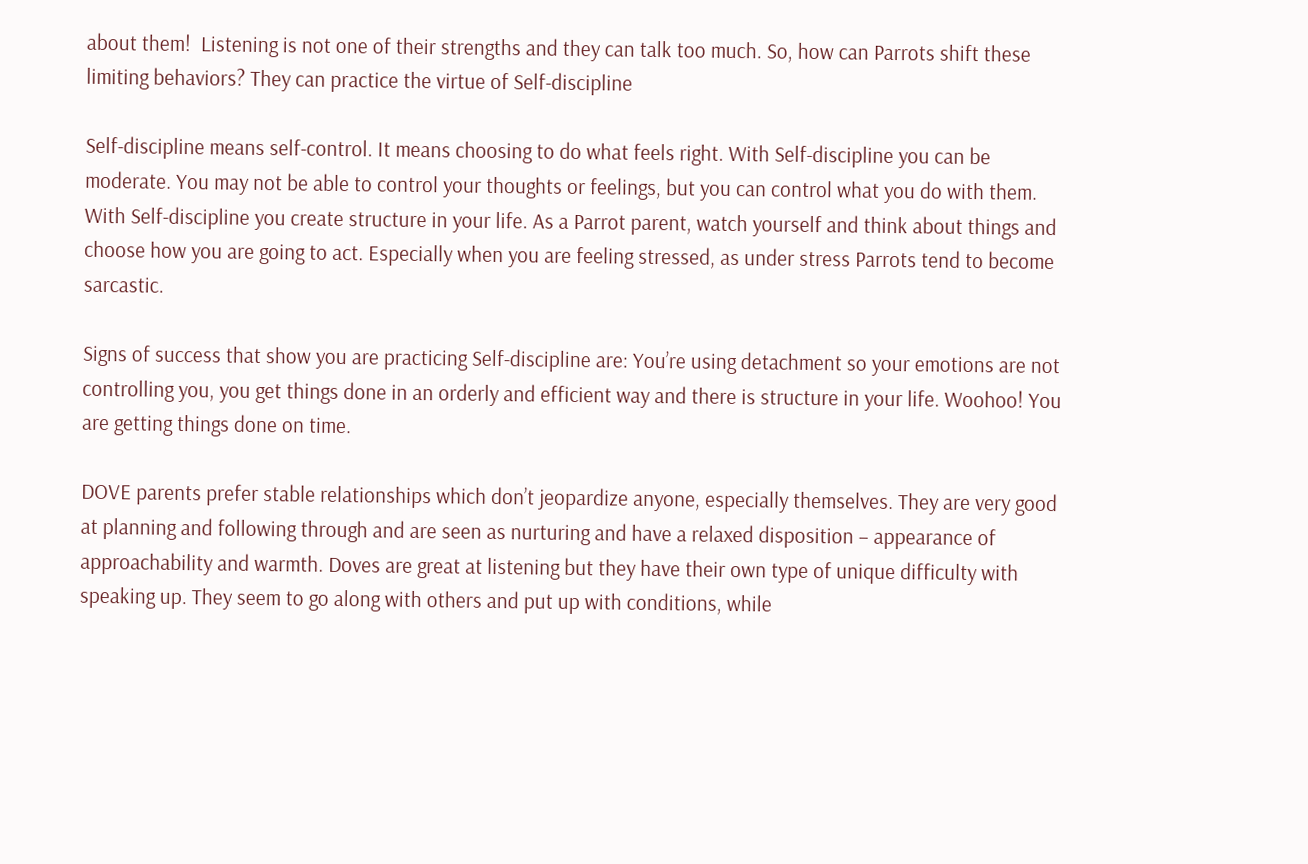about them!  Listening is not one of their strengths and they can talk too much. So, how can Parrots shift these limiting behaviors? They can practice the virtue of Self-discipline

Self-discipline means self-control. It means choosing to do what feels right. With Self-discipline you can be moderate. You may not be able to control your thoughts or feelings, but you can control what you do with them.  With Self-discipline you create structure in your life. As a Parrot parent, watch yourself and think about things and choose how you are going to act. Especially when you are feeling stressed, as under stress Parrots tend to become sarcastic.

Signs of success that show you are practicing Self-discipline are: You’re using detachment so your emotions are not controlling you, you get things done in an orderly and efficient way and there is structure in your life. Woohoo! You are getting things done on time.

DOVE parents prefer stable relationships which don’t jeopardize anyone, especially themselves. They are very good at planning and following through and are seen as nurturing and have a relaxed disposition – appearance of approachability and warmth. Doves are great at listening but they have their own type of unique difficulty with speaking up. They seem to go along with others and put up with conditions, while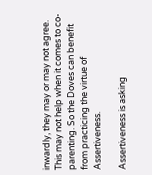inwardly, they may or may not agree. This may not help when it comes to co-parenting. So the Doves can benefit from practicing the virtue of Assertiveness.

Assertiveness is asking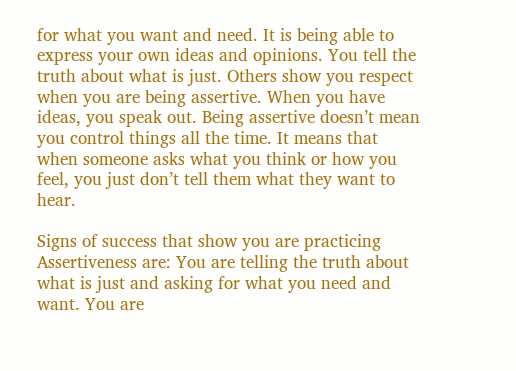for what you want and need. It is being able to express your own ideas and opinions. You tell the truth about what is just. Others show you respect when you are being assertive. When you have ideas, you speak out. Being assertive doesn’t mean you control things all the time. It means that when someone asks what you think or how you feel, you just don’t tell them what they want to hear.

Signs of success that show you are practicing Assertiveness are: You are telling the truth about what is just and asking for what you need and want. You are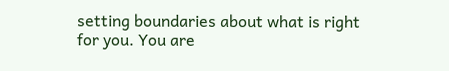setting boundaries about what is right for you. You are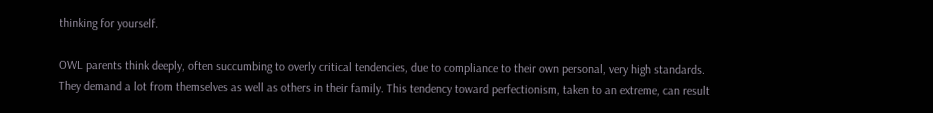thinking for yourself.

OWL parents think deeply, often succumbing to overly critical tendencies, due to compliance to their own personal, very high standards. They demand a lot from themselves as well as others in their family. This tendency toward perfectionism, taken to an extreme, can result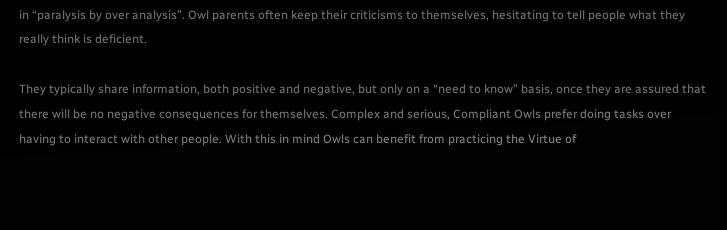in “paralysis by over analysis”. Owl parents often keep their criticisms to themselves, hesitating to tell people what they really think is deficient.

They typically share information, both positive and negative, but only on a “need to know” basis, once they are assured that there will be no negative consequences for themselves. Complex and serious, Compliant Owls prefer doing tasks over having to interact with other people. With this in mind Owls can benefit from practicing the Virtue of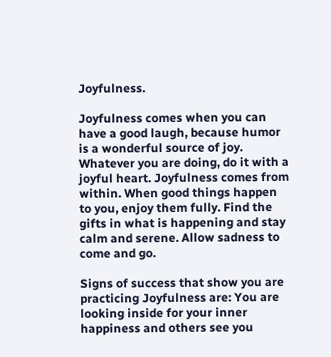Joyfulness.

Joyfulness comes when you can have a good laugh, because humor is a wonderful source of joy.  Whatever you are doing, do it with a joyful heart. Joyfulness comes from within. When good things happen to you, enjoy them fully. Find the gifts in what is happening and stay calm and serene. Allow sadness to come and go.

Signs of success that show you are practicing Joyfulness are: You are looking inside for your inner happiness and others see you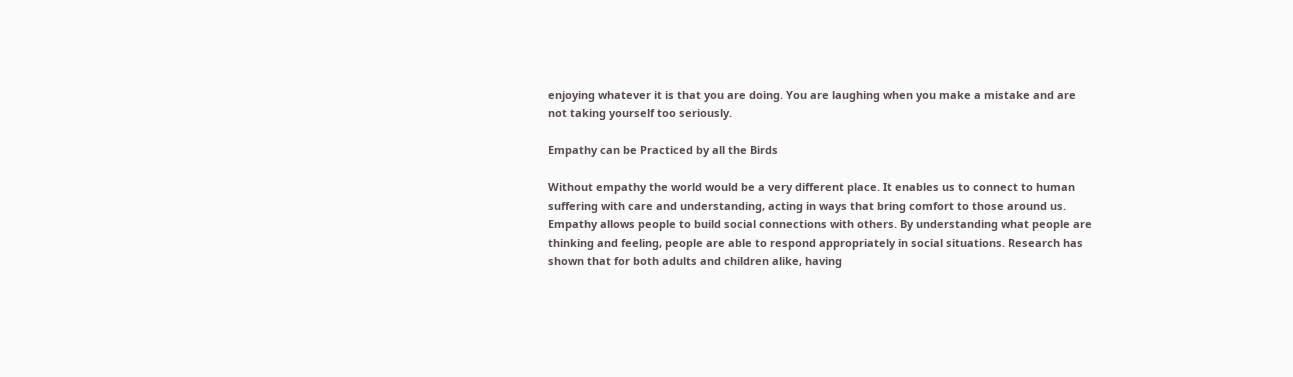enjoying whatever it is that you are doing. You are laughing when you make a mistake and are not taking yourself too seriously.

Empathy can be Practiced by all the Birds

Without empathy the world would be a very different place. It enables us to connect to human suffering with care and understanding, acting in ways that bring comfort to those around us. Empathy allows people to build social connections with others. By understanding what people are thinking and feeling, people are able to respond appropriately in social situations. Research has shown that for both adults and children alike, having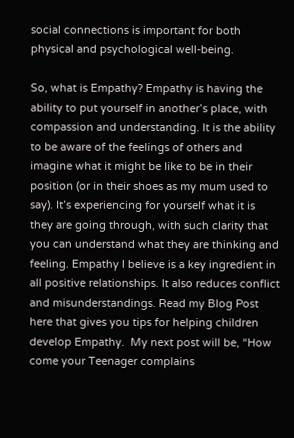social connections is important for both physical and psychological well-being.

So, what is Empathy? Empathy is having the ability to put yourself in another’s place, with compassion and understanding. It is the ability to be aware of the feelings of others and imagine what it might be like to be in their position (or in their shoes as my mum used to say). It’s experiencing for yourself what it is they are going through, with such clarity that you can understand what they are thinking and feeling. Empathy I believe is a key ingredient in all positive relationships. It also reduces conflict and misunderstandings. Read my Blog Post here that gives you tips for helping children develop Empathy.  My next post will be, “How come your Teenager complains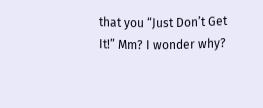that you “Just Don’t Get It!” Mm? I wonder why?